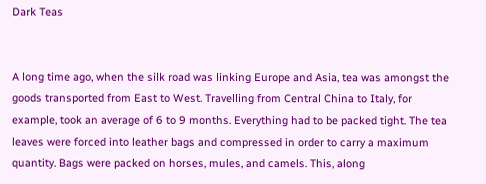Dark Teas


A long time ago, when the silk road was linking Europe and Asia, tea was amongst the goods transported from East to West. Travelling from Central China to Italy, for example, took an average of 6 to 9 months. Everything had to be packed tight. The tea leaves were forced into leather bags and compressed in order to carry a maximum quantity. Bags were packed on horses, mules, and camels. This, along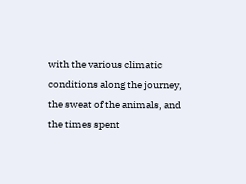with the various climatic conditions along the journey, the sweat of the animals, and the times spent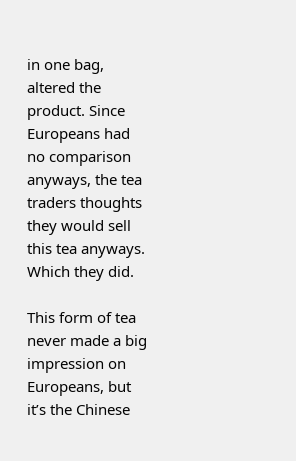in one bag, altered the product. Since Europeans had no comparison anyways, the tea traders thoughts they would sell this tea anyways. Which they did.

This form of tea never made a big impression on Europeans, but it’s the Chinese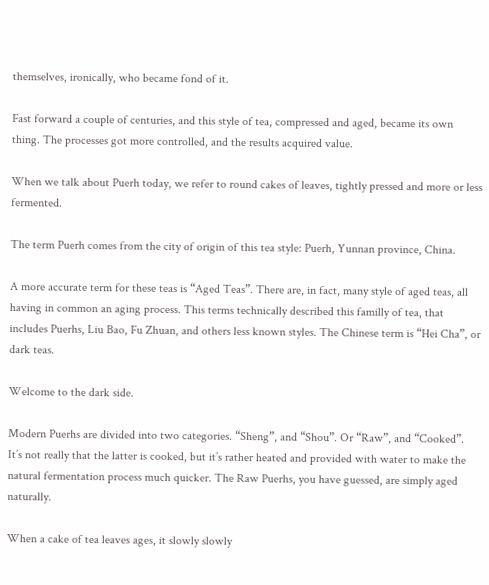themselves, ironically, who became fond of it.

Fast forward a couple of centuries, and this style of tea, compressed and aged, became its own thing. The processes got more controlled, and the results acquired value.

When we talk about Puerh today, we refer to round cakes of leaves, tightly pressed and more or less fermented.

The term Puerh comes from the city of origin of this tea style: Puerh, Yunnan province, China.

A more accurate term for these teas is “Aged Teas”. There are, in fact, many style of aged teas, all having in common an aging process. This terms technically described this familly of tea, that includes Puerhs, Liu Bao, Fu Zhuan, and others less known styles. The Chinese term is “Hei Cha”, or dark teas.

Welcome to the dark side.

Modern Puerhs are divided into two categories. “Sheng”, and “Shou”. Or “Raw”, and “Cooked”. It’s not really that the latter is cooked, but it’s rather heated and provided with water to make the natural fermentation process much quicker. The Raw Puerhs, you have guessed, are simply aged naturally.

When a cake of tea leaves ages, it slowly slowly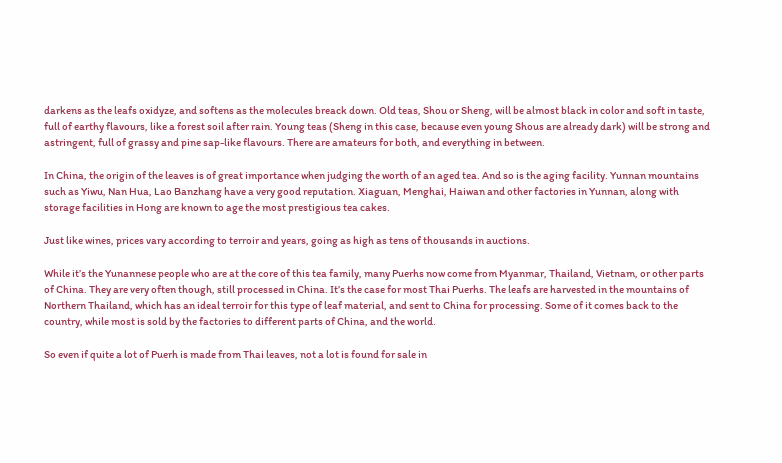darkens as the leafs oxidyze, and softens as the molecules breack down. Old teas, Shou or Sheng, will be almost black in color and soft in taste, full of earthy flavours, like a forest soil after rain. Young teas (Sheng in this case, because even young Shous are already dark) will be strong and astringent, full of grassy and pine sap-like flavours. There are amateurs for both, and everything in between.

In China, the origin of the leaves is of great importance when judging the worth of an aged tea. And so is the aging facility. Yunnan mountains such as Yiwu, Nan Hua, Lao Banzhang have a very good reputation. Xiaguan, Menghai, Haiwan and other factories in Yunnan, along with storage facilities in Hong are known to age the most prestigious tea cakes.

Just like wines, prices vary according to terroir and years, going as high as tens of thousands in auctions.

While it’s the Yunannese people who are at the core of this tea family, many Puerhs now come from Myanmar, Thailand, Vietnam, or other parts of China. They are very often though, still processed in China. It’s the case for most Thai Puerhs. The leafs are harvested in the mountains of Northern Thailand, which has an ideal terroir for this type of leaf material, and sent to China for processing. Some of it comes back to the country, while most is sold by the factories to different parts of China, and the world.

So even if quite a lot of Puerh is made from Thai leaves, not a lot is found for sale in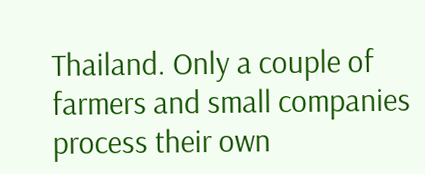Thailand. Only a couple of farmers and small companies process their own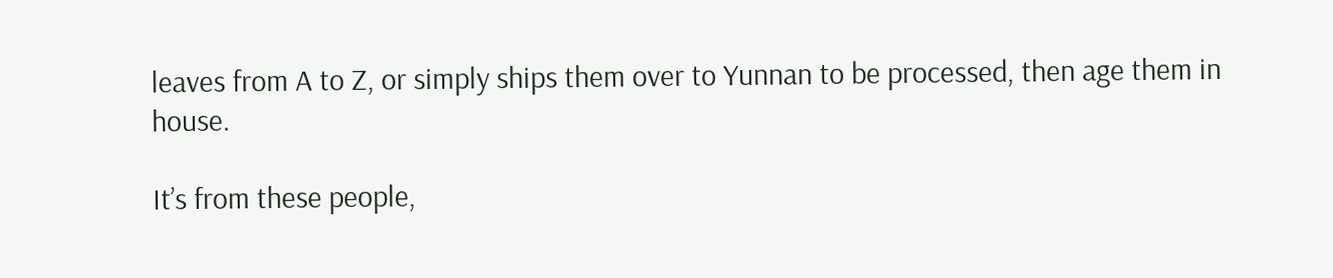leaves from A to Z, or simply ships them over to Yunnan to be processed, then age them in house.

It’s from these people,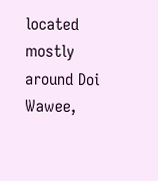located mostly around Doi Wawee,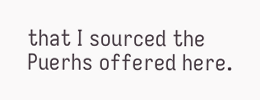that I sourced the Puerhs offered here.